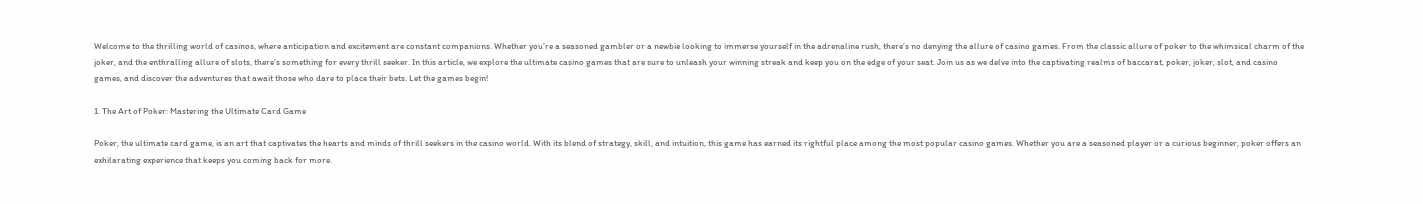Welcome to the thrilling world of casinos, where anticipation and excitement are constant companions. Whether you’re a seasoned gambler or a newbie looking to immerse yourself in the adrenaline rush, there’s no denying the allure of casino games. From the classic allure of poker to the whimsical charm of the joker, and the enthralling allure of slots, there’s something for every thrill seeker. In this article, we explore the ultimate casino games that are sure to unleash your winning streak and keep you on the edge of your seat. Join us as we delve into the captivating realms of baccarat, poker, joker, slot, and casino games, and discover the adventures that await those who dare to place their bets. Let the games begin!

1. The Art of Poker: Mastering the Ultimate Card Game

Poker, the ultimate card game, is an art that captivates the hearts and minds of thrill seekers in the casino world. With its blend of strategy, skill, and intuition, this game has earned its rightful place among the most popular casino games. Whether you are a seasoned player or a curious beginner, poker offers an exhilarating experience that keeps you coming back for more.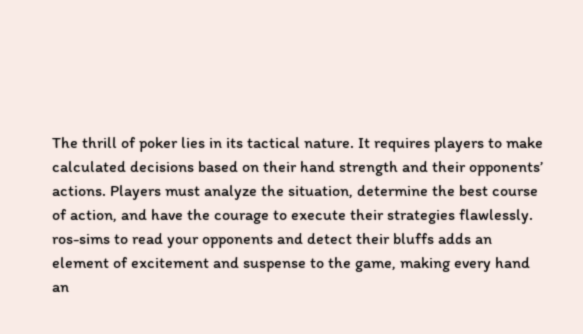The thrill of poker lies in its tactical nature. It requires players to make calculated decisions based on their hand strength and their opponents’ actions. Players must analyze the situation, determine the best course of action, and have the courage to execute their strategies flawlessly. ros-sims to read your opponents and detect their bluffs adds an element of excitement and suspense to the game, making every hand an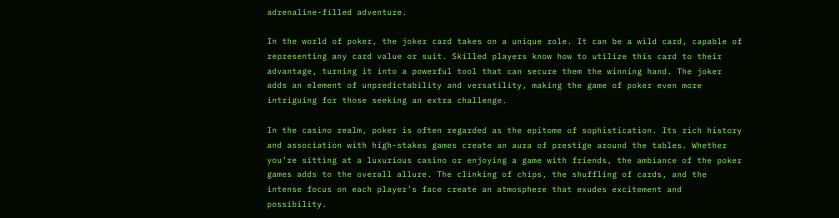adrenaline-filled adventure.

In the world of poker, the joker card takes on a unique role. It can be a wild card, capable of representing any card value or suit. Skilled players know how to utilize this card to their advantage, turning it into a powerful tool that can secure them the winning hand. The joker adds an element of unpredictability and versatility, making the game of poker even more intriguing for those seeking an extra challenge.

In the casino realm, poker is often regarded as the epitome of sophistication. Its rich history and association with high-stakes games create an aura of prestige around the tables. Whether you’re sitting at a luxurious casino or enjoying a game with friends, the ambiance of the poker games adds to the overall allure. The clinking of chips, the shuffling of cards, and the intense focus on each player’s face create an atmosphere that exudes excitement and possibility.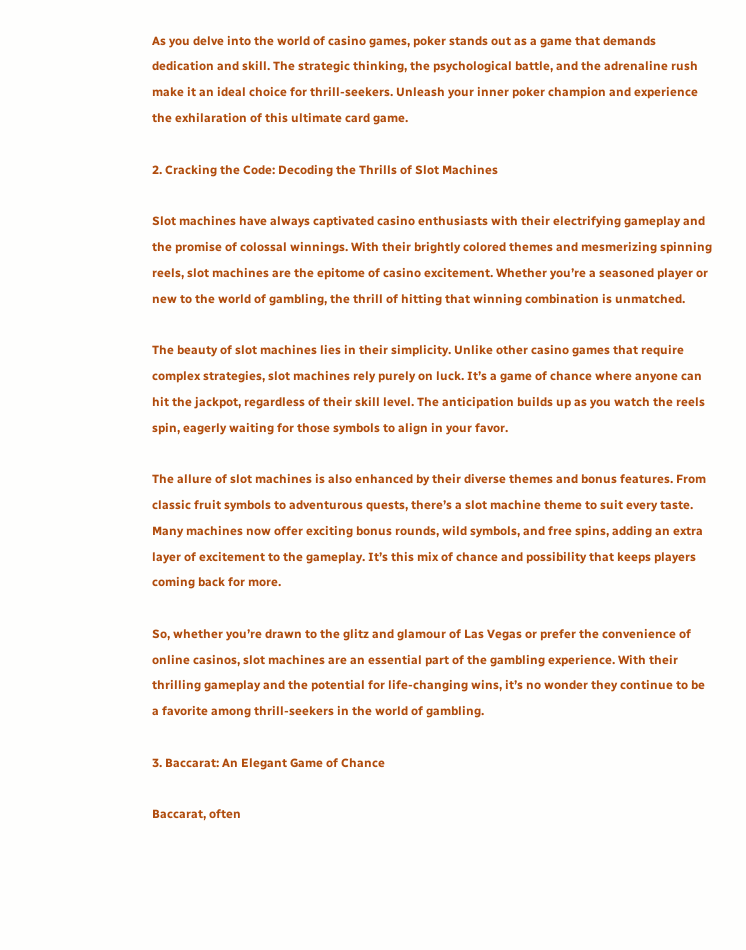As you delve into the world of casino games, poker stands out as a game that demands dedication and skill. The strategic thinking, the psychological battle, and the adrenaline rush make it an ideal choice for thrill-seekers. Unleash your inner poker champion and experience the exhilaration of this ultimate card game.

2. Cracking the Code: Decoding the Thrills of Slot Machines

Slot machines have always captivated casino enthusiasts with their electrifying gameplay and the promise of colossal winnings. With their brightly colored themes and mesmerizing spinning reels, slot machines are the epitome of casino excitement. Whether you’re a seasoned player or new to the world of gambling, the thrill of hitting that winning combination is unmatched.

The beauty of slot machines lies in their simplicity. Unlike other casino games that require complex strategies, slot machines rely purely on luck. It’s a game of chance where anyone can hit the jackpot, regardless of their skill level. The anticipation builds up as you watch the reels spin, eagerly waiting for those symbols to align in your favor.

The allure of slot machines is also enhanced by their diverse themes and bonus features. From classic fruit symbols to adventurous quests, there’s a slot machine theme to suit every taste. Many machines now offer exciting bonus rounds, wild symbols, and free spins, adding an extra layer of excitement to the gameplay. It’s this mix of chance and possibility that keeps players coming back for more.

So, whether you’re drawn to the glitz and glamour of Las Vegas or prefer the convenience of online casinos, slot machines are an essential part of the gambling experience. With their thrilling gameplay and the potential for life-changing wins, it’s no wonder they continue to be a favorite among thrill-seekers in the world of gambling.

3. Baccarat: An Elegant Game of Chance

Baccarat, often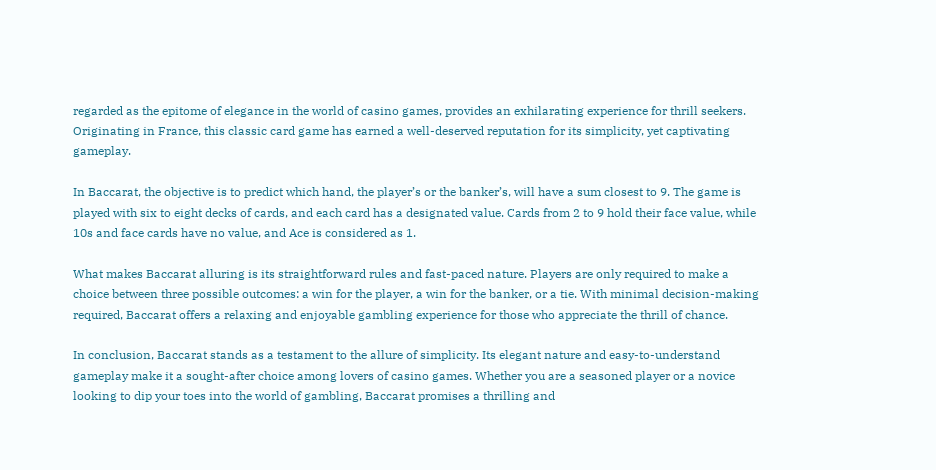regarded as the epitome of elegance in the world of casino games, provides an exhilarating experience for thrill seekers. Originating in France, this classic card game has earned a well-deserved reputation for its simplicity, yet captivating gameplay.

In Baccarat, the objective is to predict which hand, the player’s or the banker’s, will have a sum closest to 9. The game is played with six to eight decks of cards, and each card has a designated value. Cards from 2 to 9 hold their face value, while 10s and face cards have no value, and Ace is considered as 1.

What makes Baccarat alluring is its straightforward rules and fast-paced nature. Players are only required to make a choice between three possible outcomes: a win for the player, a win for the banker, or a tie. With minimal decision-making required, Baccarat offers a relaxing and enjoyable gambling experience for those who appreciate the thrill of chance.

In conclusion, Baccarat stands as a testament to the allure of simplicity. Its elegant nature and easy-to-understand gameplay make it a sought-after choice among lovers of casino games. Whether you are a seasoned player or a novice looking to dip your toes into the world of gambling, Baccarat promises a thrilling and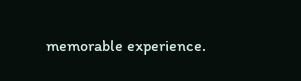memorable experience.